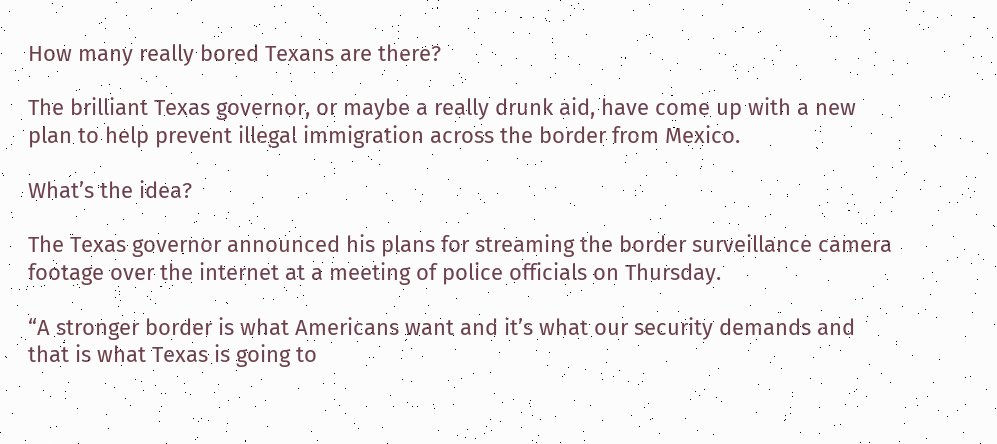How many really bored Texans are there?

The brilliant Texas governor, or maybe a really drunk aid, have come up with a new plan to help prevent illegal immigration across the border from Mexico.

What’s the idea?

The Texas governor announced his plans for streaming the border surveillance camera footage over the internet at a meeting of police officials on Thursday.

“A stronger border is what Americans want and it’s what our security demands and that is what Texas is going to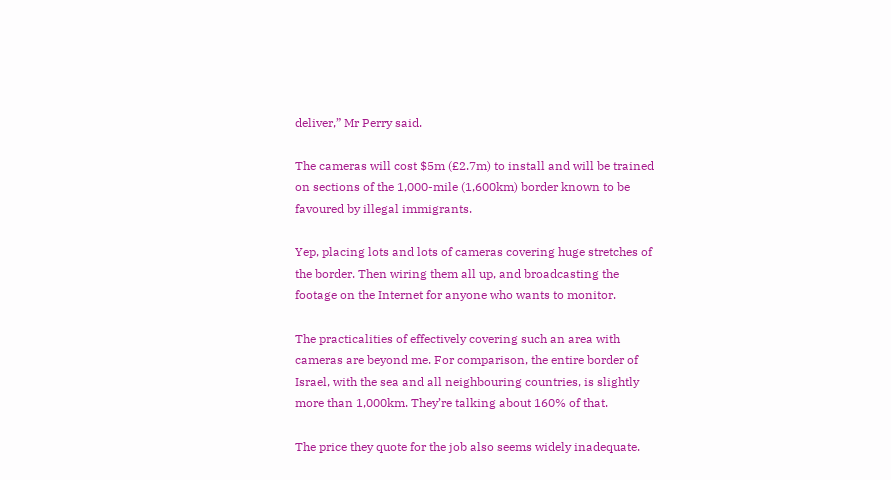deliver,” Mr Perry said.

The cameras will cost $5m (£2.7m) to install and will be trained on sections of the 1,000-mile (1,600km) border known to be favoured by illegal immigrants.

Yep, placing lots and lots of cameras covering huge stretches of the border. Then wiring them all up, and broadcasting the footage on the Internet for anyone who wants to monitor.

The practicalities of effectively covering such an area with cameras are beyond me. For comparison, the entire border of Israel, with the sea and all neighbouring countries, is slightly more than 1,000km. They’re talking about 160% of that.

The price they quote for the job also seems widely inadequate.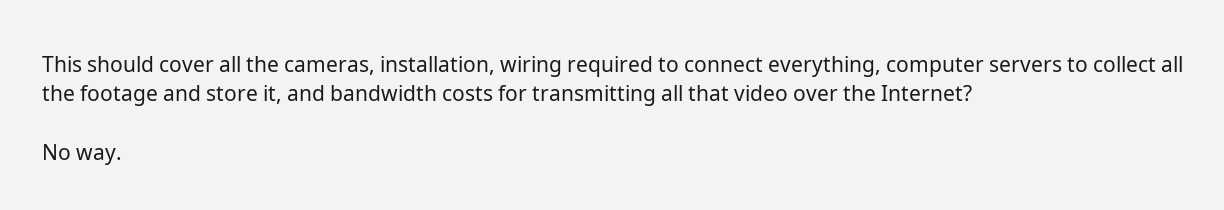This should cover all the cameras, installation, wiring required to connect everything, computer servers to collect all the footage and store it, and bandwidth costs for transmitting all that video over the Internet?

No way.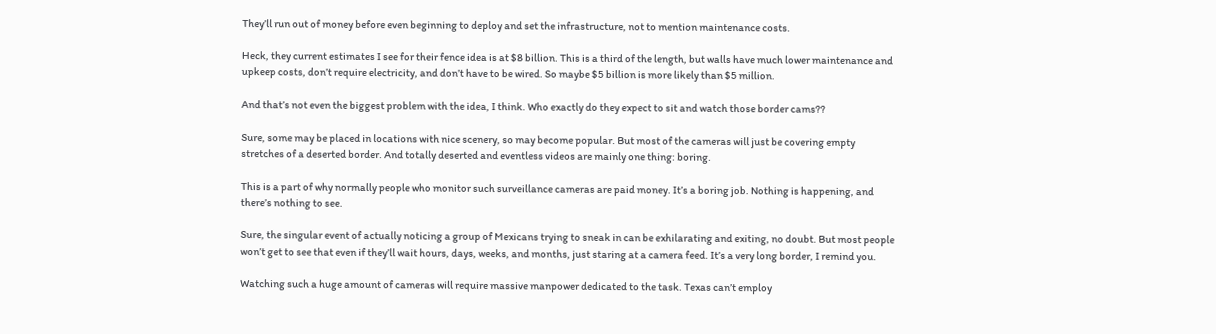They’ll run out of money before even beginning to deploy and set the infrastructure, not to mention maintenance costs.

Heck, they current estimates I see for their fence idea is at $8 billion. This is a third of the length, but walls have much lower maintenance and upkeep costs, don’t require electricity, and don’t have to be wired. So maybe $5 billion is more likely than $5 million.

And that’s not even the biggest problem with the idea, I think. Who exactly do they expect to sit and watch those border cams??

Sure, some may be placed in locations with nice scenery, so may become popular. But most of the cameras will just be covering empty stretches of a deserted border. And totally deserted and eventless videos are mainly one thing: boring.

This is a part of why normally people who monitor such surveillance cameras are paid money. It’s a boring job. Nothing is happening, and there’s nothing to see.

Sure, the singular event of actually noticing a group of Mexicans trying to sneak in can be exhilarating and exiting, no doubt. But most people won’t get to see that even if they’ll wait hours, days, weeks, and months, just staring at a camera feed. It’s a very long border, I remind you.

Watching such a huge amount of cameras will require massive manpower dedicated to the task. Texas can’t employ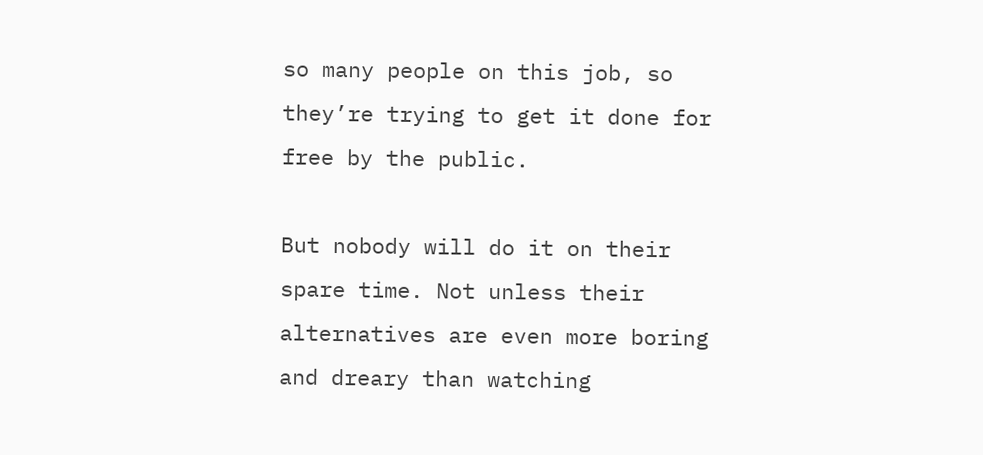so many people on this job, so they’re trying to get it done for free by the public.

But nobody will do it on their spare time. Not unless their alternatives are even more boring and dreary than watching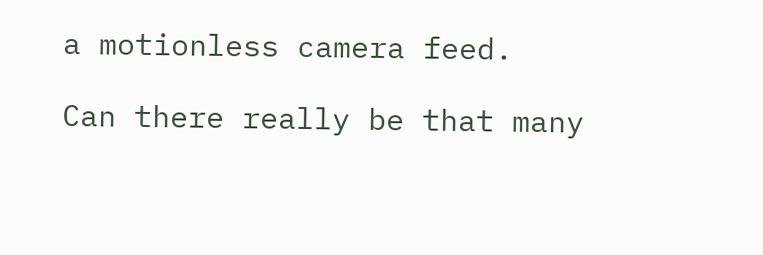a motionless camera feed.

Can there really be that many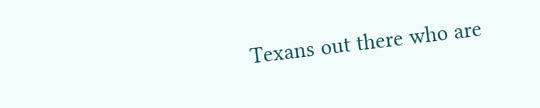Texans out there who are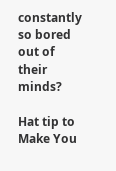constantly so bored out of their minds?

Hat tip to Make You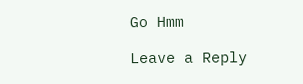Go Hmm

Leave a Reply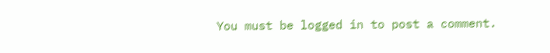You must be logged in to post a comment.